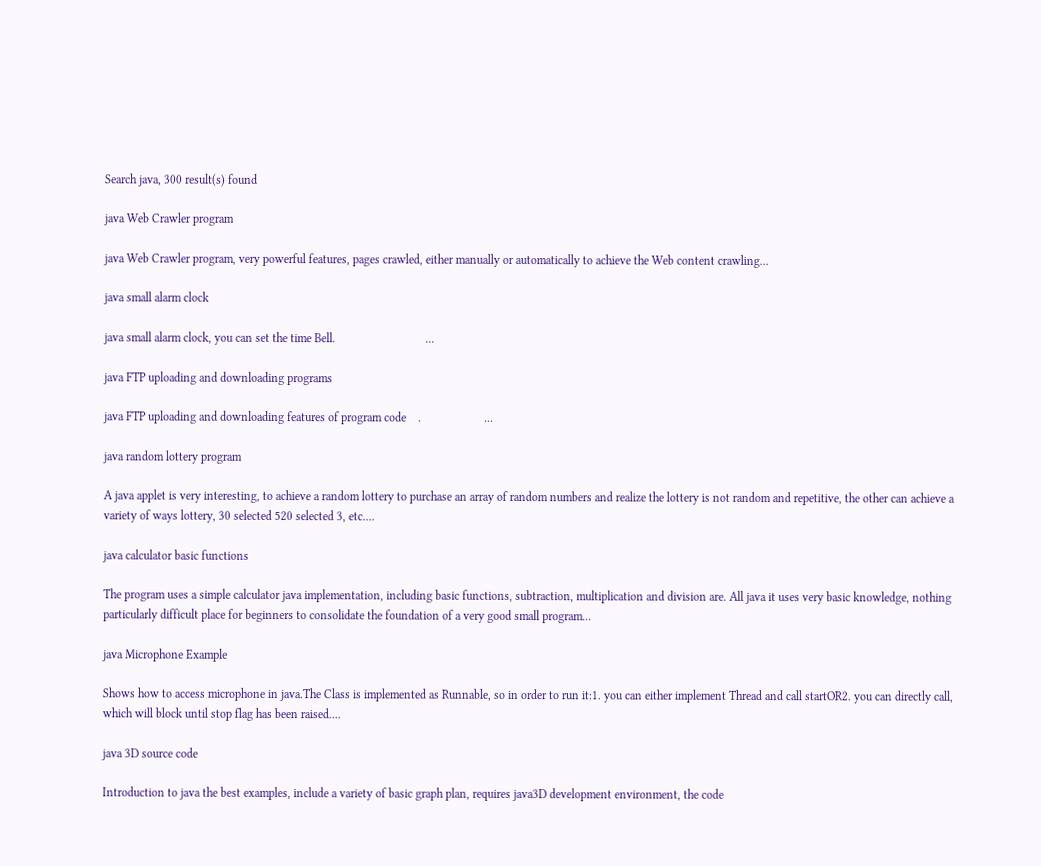Search java, 300 result(s) found

java Web Crawler program

java Web Crawler program, very powerful features, pages crawled, either manually or automatically to achieve the Web content crawling...

java small alarm clock

java small alarm clock, you can set the time Bell.                              ...

java FTP uploading and downloading programs

java FTP uploading and downloading features of program code    .                     ...

java random lottery program

A java applet is very interesting, to achieve a random lottery to purchase an array of random numbers and realize the lottery is not random and repetitive, the other can achieve a variety of ways lottery, 30 selected 520 selected 3, etc....

java calculator basic functions

The program uses a simple calculator java implementation, including basic functions, subtraction, multiplication and division are. All java it uses very basic knowledge, nothing particularly difficult place for beginners to consolidate the foundation of a very good small program...

java Microphone Example

Shows how to access microphone in java.The Class is implemented as Runnable, so in order to run it:1. you can either implement Thread and call startOR2. you can directly call, which will block until stop flag has been raised....

java 3D source code

Introduction to java the best examples, include a variety of basic graph plan, requires java3D development environment, the code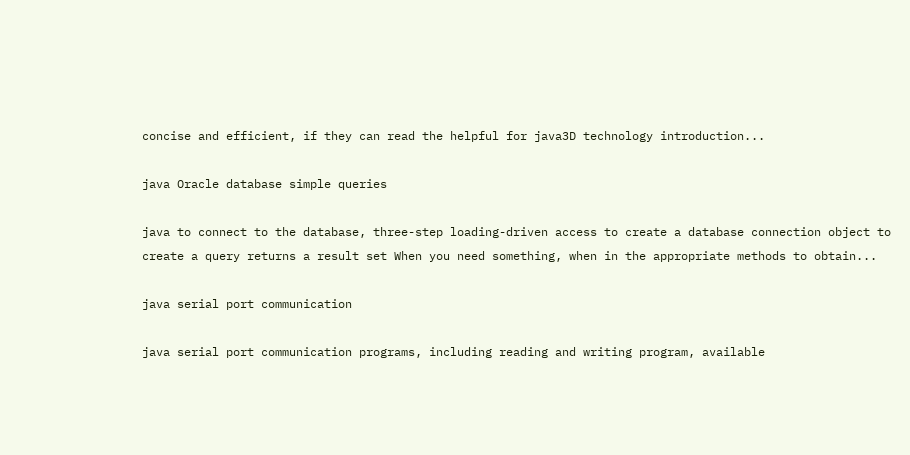concise and efficient, if they can read the helpful for java3D technology introduction...

java Oracle database simple queries

java to connect to the database, three-step loading-driven access to create a database connection object to create a query returns a result set When you need something, when in the appropriate methods to obtain...

java serial port communication

java serial port communication programs, including reading and writing program, available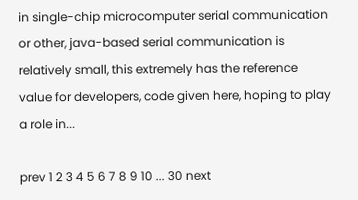in single-chip microcomputer serial communication or other, java-based serial communication is relatively small, this extremely has the reference value for developers, code given here, hoping to play a role in...

prev 1 2 3 4 5 6 7 8 9 10 ... 30 next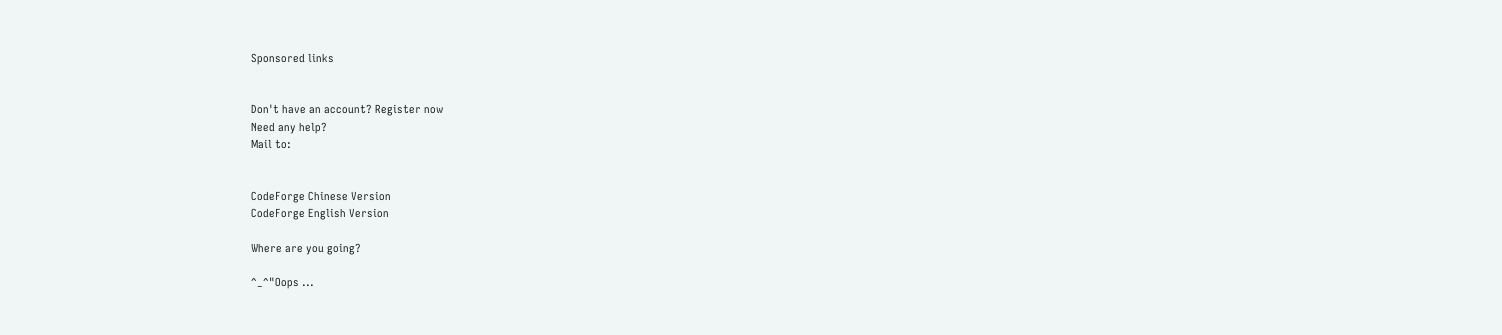Sponsored links


Don't have an account? Register now
Need any help?
Mail to:


CodeForge Chinese Version
CodeForge English Version

Where are you going?

^_^"Oops ...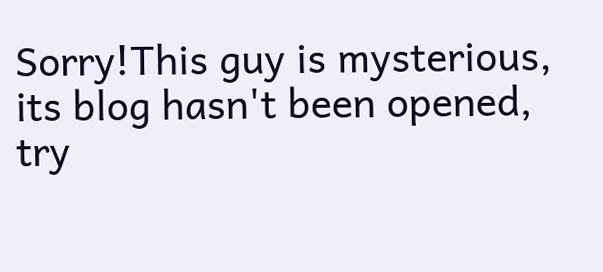Sorry!This guy is mysterious, its blog hasn't been opened, try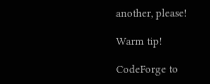another, please!

Warm tip!

CodeForge to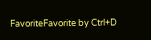FavoriteFavorite by Ctrl+D